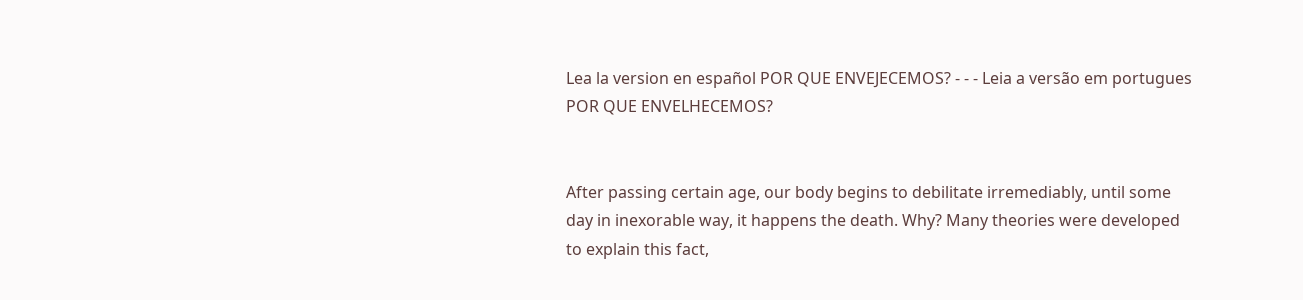Lea la version en español POR QUE ENVEJECEMOS? - - - Leia a versão em portugues POR QUE ENVELHECEMOS?


After passing certain age, our body begins to debilitate irremediably, until some day in inexorable way, it happens the death. Why? Many theories were developed to explain this fact,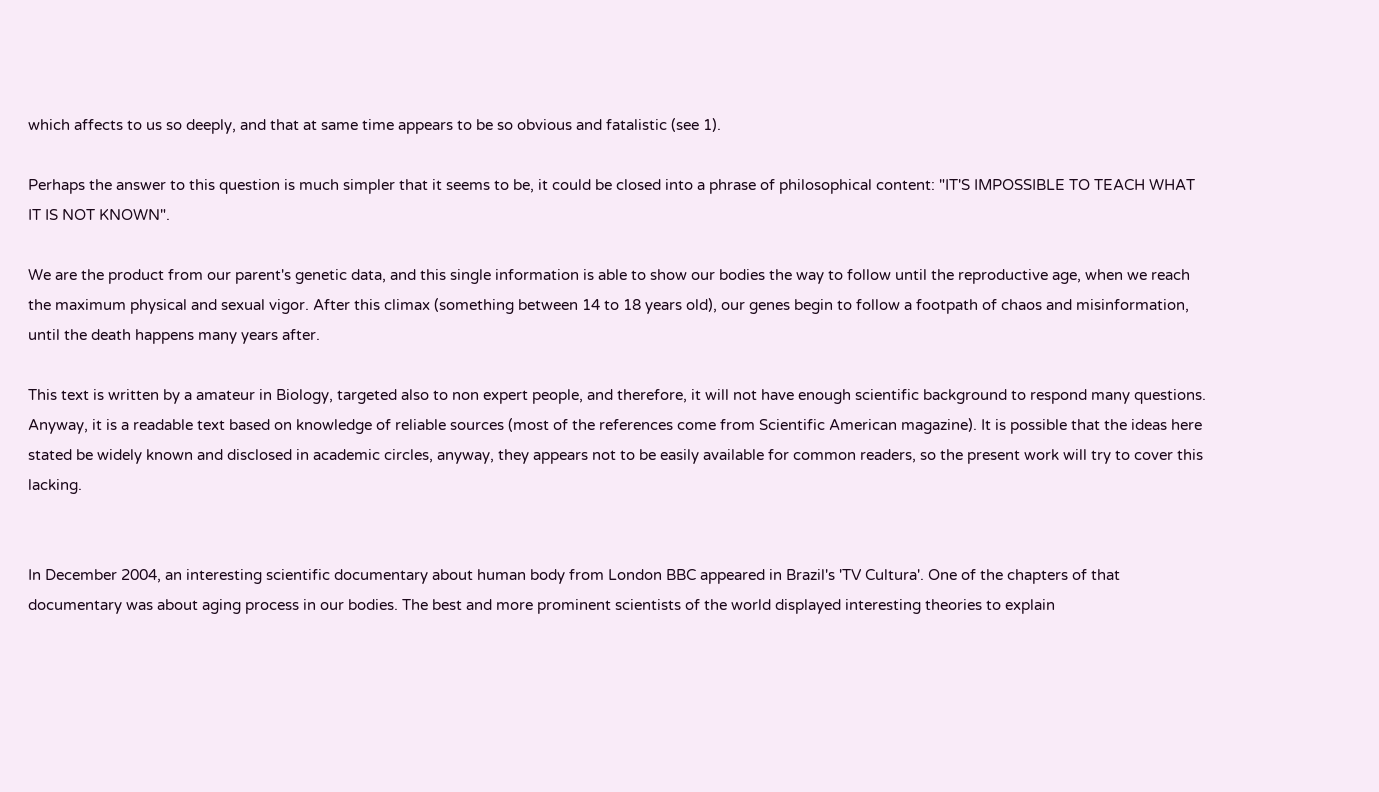which affects to us so deeply, and that at same time appears to be so obvious and fatalistic (see 1).

Perhaps the answer to this question is much simpler that it seems to be, it could be closed into a phrase of philosophical content: "IT'S IMPOSSIBLE TO TEACH WHAT IT IS NOT KNOWN".

We are the product from our parent's genetic data, and this single information is able to show our bodies the way to follow until the reproductive age, when we reach the maximum physical and sexual vigor. After this climax (something between 14 to 18 years old), our genes begin to follow a footpath of chaos and misinformation, until the death happens many years after.

This text is written by a amateur in Biology, targeted also to non expert people, and therefore, it will not have enough scientific background to respond many questions. Anyway, it is a readable text based on knowledge of reliable sources (most of the references come from Scientific American magazine). It is possible that the ideas here stated be widely known and disclosed in academic circles, anyway, they appears not to be easily available for common readers, so the present work will try to cover this lacking.


In December 2004, an interesting scientific documentary about human body from London BBC appeared in Brazil's 'TV Cultura'. One of the chapters of that documentary was about aging process in our bodies. The best and more prominent scientists of the world displayed interesting theories to explain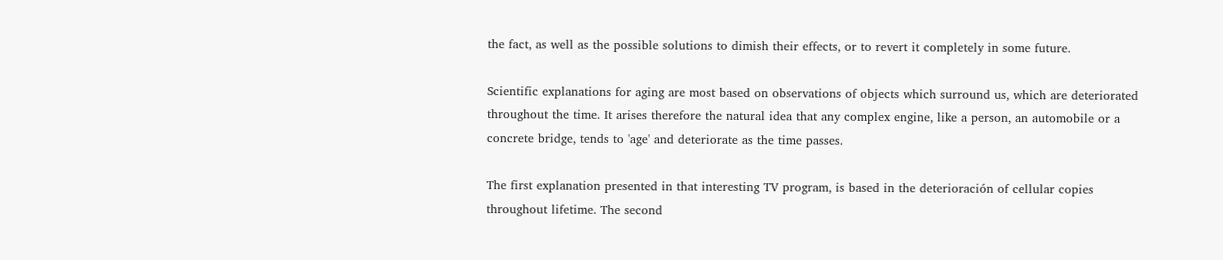the fact, as well as the possible solutions to dimish their effects, or to revert it completely in some future.

Scientific explanations for aging are most based on observations of objects which surround us, which are deteriorated throughout the time. It arises therefore the natural idea that any complex engine, like a person, an automobile or a concrete bridge, tends to 'age' and deteriorate as the time passes.

The first explanation presented in that interesting TV program, is based in the deterioración of cellular copies throughout lifetime. The second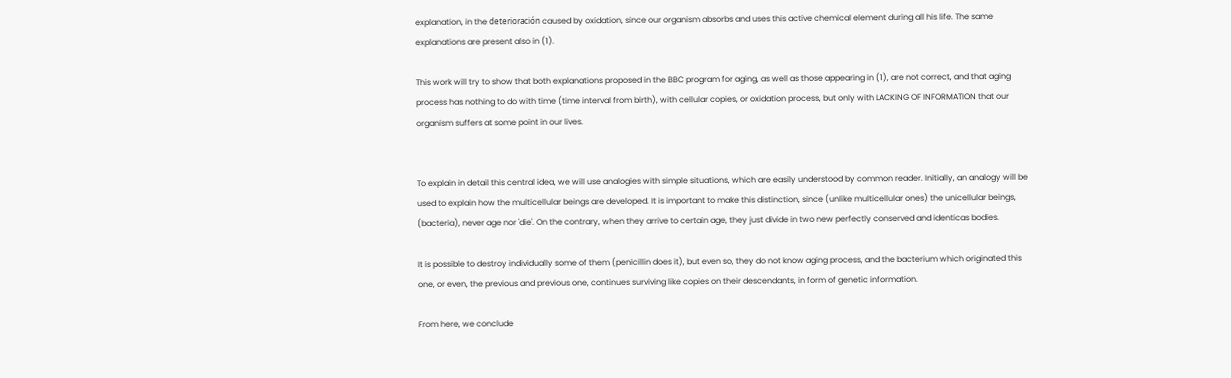explanation, in the deterioración caused by oxidation, since our organism absorbs and uses this active chemical element during all his life. The same explanations are present also in (1).

This work will try to show that both explanations proposed in the BBC program for aging, as well as those appearing in (1), are not correct, and that aging process has nothing to do with time (time interval from birth), with cellular copies, or oxidation process, but only with LACKING OF INFORMATION that our organism suffers at some point in our lives.


To explain in detail this central idea, we will use analogies with simple situations, which are easily understood by common reader. Initially, an analogy will be used to explain how the multicellular beings are developed. It is important to make this distinction, since (unlike multicellular ones) the unicellular beings, (bacteria), never age nor 'die'. On the contrary, when they arrive to certain age, they just divide in two new perfectly conserved and identicas bodies.

It is possible to destroy individually some of them (penicillin does it), but even so, they do not know aging process, and the bacterium which originated this one, or even, the previous and previous one, continues surviving like copies on their descendants, in form of genetic information.

From here, we conclude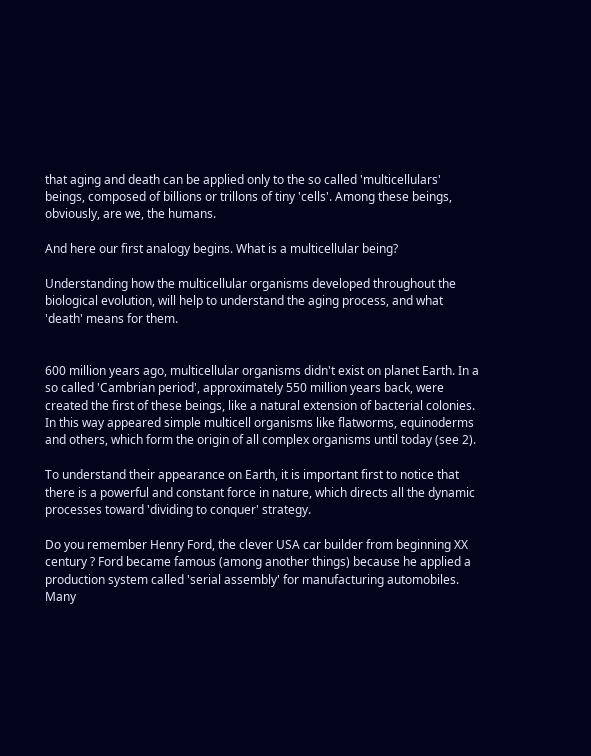that aging and death can be applied only to the so called 'multicellulars' beings, composed of billions or trillons of tiny 'cells'. Among these beings, obviously, are we, the humans.

And here our first analogy begins. What is a multicellular being?

Understanding how the multicellular organisms developed throughout the biological evolution, will help to understand the aging process, and what 'death' means for them.


600 million years ago, multicellular organisms didn't exist on planet Earth. In a so called 'Cambrian period', approximately 550 million years back, were created the first of these beings, like a natural extension of bacterial colonies. In this way appeared simple multicell organisms like flatworms, equinoderms and others, which form the origin of all complex organisms until today (see 2).

To understand their appearance on Earth, it is important first to notice that there is a powerful and constant force in nature, which directs all the dynamic processes toward 'dividing to conquer' strategy.

Do you remember Henry Ford, the clever USA car builder from beginning XX century ? Ford became famous (among another things) because he applied a production system called 'serial assembly' for manufacturing automobiles. Many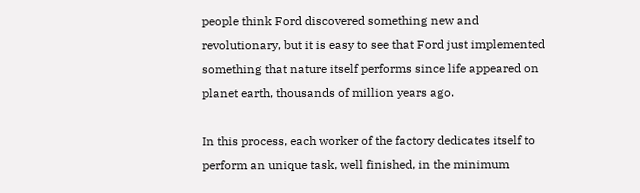people think Ford discovered something new and revolutionary, but it is easy to see that Ford just implemented something that nature itself performs since life appeared on planet earth, thousands of million years ago.

In this process, each worker of the factory dedicates itself to perform an unique task, well finished, in the minimum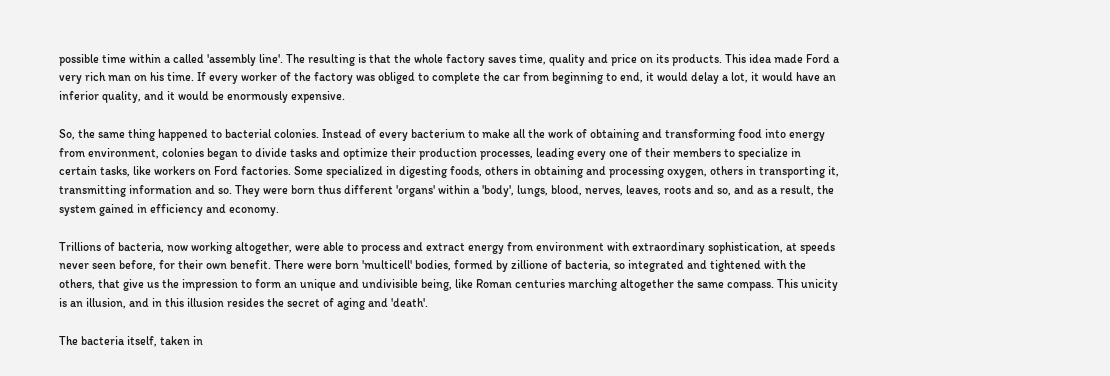possible time within a called 'assembly line'. The resulting is that the whole factory saves time, quality and price on its products. This idea made Ford a very rich man on his time. If every worker of the factory was obliged to complete the car from beginning to end, it would delay a lot, it would have an inferior quality, and it would be enormously expensive.

So, the same thing happened to bacterial colonies. Instead of every bacterium to make all the work of obtaining and transforming food into energy from environment, colonies began to divide tasks and optimize their production processes, leading every one of their members to specialize in certain tasks, like workers on Ford factories. Some specialized in digesting foods, others in obtaining and processing oxygen, others in transporting it, transmitting information and so. They were born thus different 'organs' within a 'body', lungs, blood, nerves, leaves, roots and so, and as a result, the system gained in efficiency and economy.

Trillions of bacteria, now working altogether, were able to process and extract energy from environment with extraordinary sophistication, at speeds never seen before, for their own benefit. There were born 'multicell' bodies, formed by zillione of bacteria, so integrated and tightened with the others, that give us the impression to form an unique and undivisible being, like Roman centuries marching altogether the same compass. This unicity is an illusion, and in this illusion resides the secret of aging and 'death'.

The bacteria itself, taken in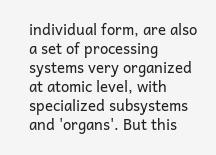individual form, are also a set of processing systems very organized at atomic level, with specialized subsystems and 'organs'. But this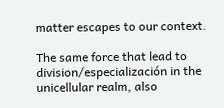matter escapes to our context.

The same force that lead to division/especialización in the unicellular realm, also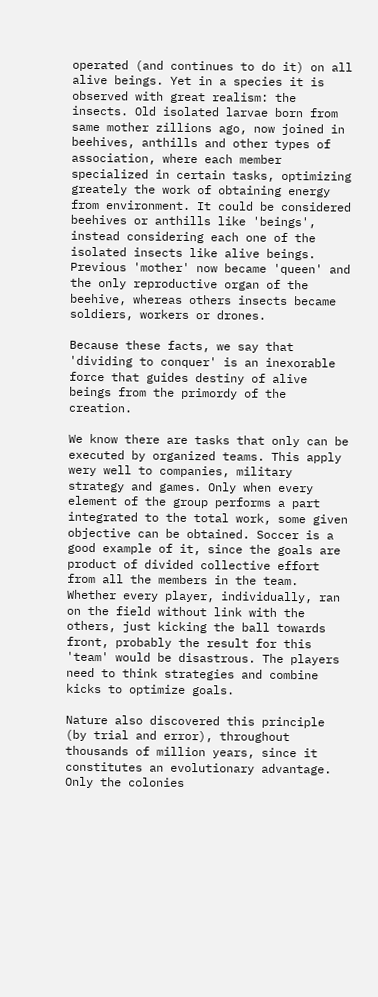operated (and continues to do it) on all alive beings. Yet in a species it is observed with great realism: the insects. Old isolated larvae born from same mother zillions ago, now joined in beehives, anthills and other types of association, where each member specialized in certain tasks, optimizing greately the work of obtaining energy from environment. It could be considered beehives or anthills like 'beings', instead considering each one of the isolated insects like alive beings. Previous 'mother' now became 'queen' and the only reproductive organ of the beehive, whereas others insects became soldiers, workers or drones.

Because these facts, we say that 'dividing to conquer' is an inexorable force that guides destiny of alive beings from the primordy of the creation.

We know there are tasks that only can be executed by organized teams. This apply wery well to companies, military strategy and games. Only when every element of the group performs a part integrated to the total work, some given objective can be obtained. Soccer is a good example of it, since the goals are product of divided collective effort from all the members in the team. Whether every player, individually, ran on the field without link with the others, just kicking the ball towards front, probably the result for this 'team' would be disastrous. The players need to think strategies and combine kicks to optimize goals.

Nature also discovered this principle (by trial and error), throughout thousands of million years, since it constitutes an evolutionary advantage. Only the colonies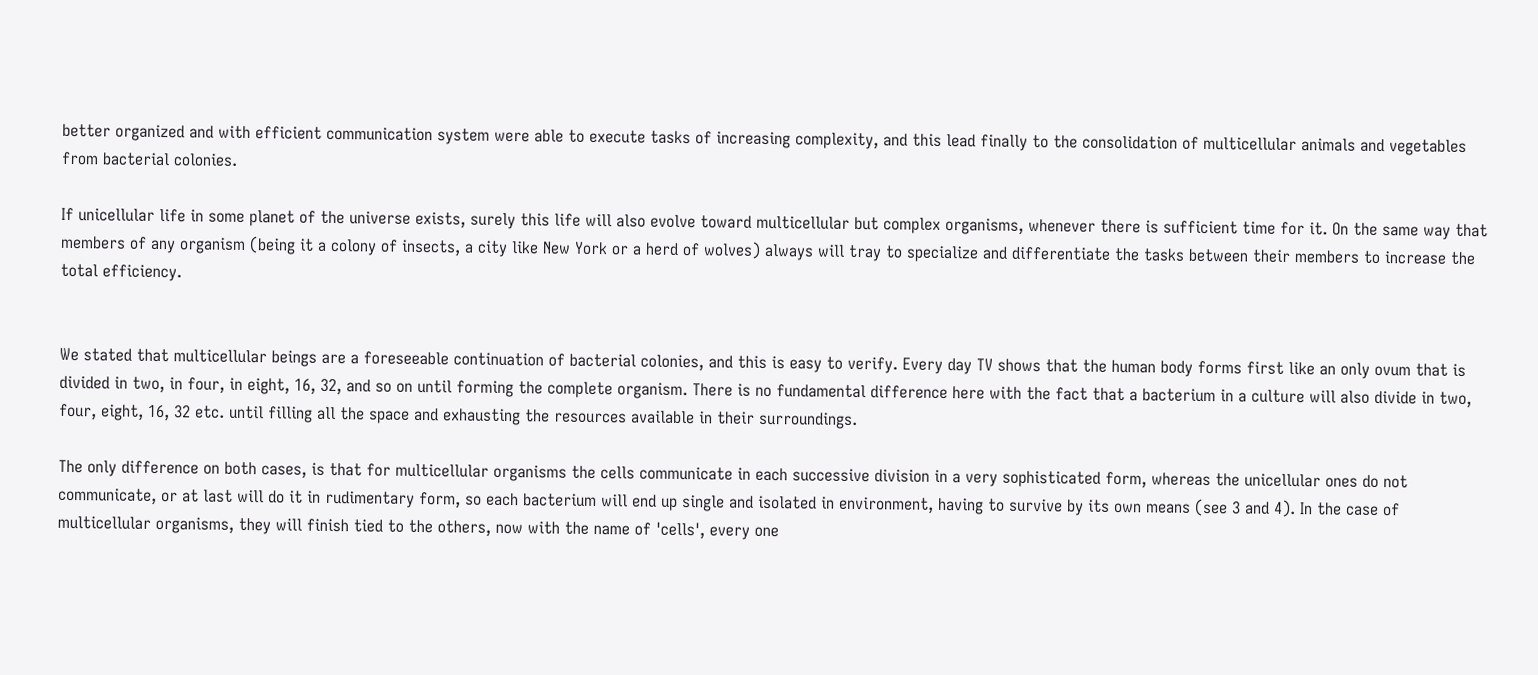better organized and with efficient communication system were able to execute tasks of increasing complexity, and this lead finally to the consolidation of multicellular animals and vegetables from bacterial colonies.

If unicellular life in some planet of the universe exists, surely this life will also evolve toward multicellular but complex organisms, whenever there is sufficient time for it. On the same way that members of any organism (being it a colony of insects, a city like New York or a herd of wolves) always will tray to specialize and differentiate the tasks between their members to increase the total efficiency.


We stated that multicellular beings are a foreseeable continuation of bacterial colonies, and this is easy to verify. Every day TV shows that the human body forms first like an only ovum that is divided in two, in four, in eight, 16, 32, and so on until forming the complete organism. There is no fundamental difference here with the fact that a bacterium in a culture will also divide in two, four, eight, 16, 32 etc. until filling all the space and exhausting the resources available in their surroundings.

The only difference on both cases, is that for multicellular organisms the cells communicate in each successive division in a very sophisticated form, whereas the unicellular ones do not communicate, or at last will do it in rudimentary form, so each bacterium will end up single and isolated in environment, having to survive by its own means (see 3 and 4). In the case of multicellular organisms, they will finish tied to the others, now with the name of 'cells', every one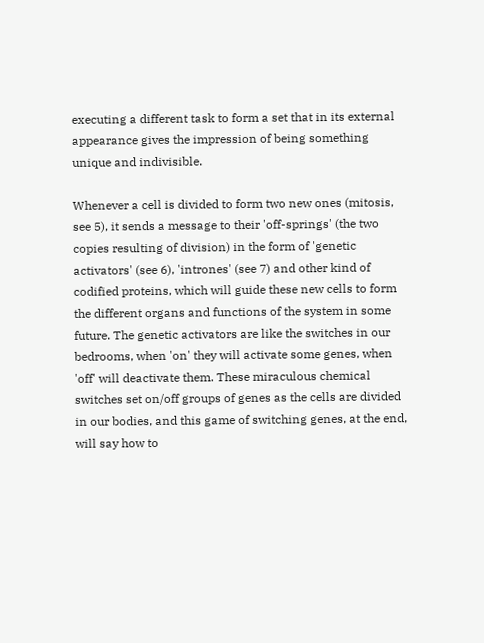executing a different task to form a set that in its external appearance gives the impression of being something unique and indivisible.

Whenever a cell is divided to form two new ones (mitosis, see 5), it sends a message to their 'off-springs' (the two copies resulting of division) in the form of 'genetic activators' (see 6), 'intrones' (see 7) and other kind of codified proteins, which will guide these new cells to form the different organs and functions of the system in some future. The genetic activators are like the switches in our bedrooms, when 'on' they will activate some genes, when 'off' will deactivate them. These miraculous chemical switches set on/off groups of genes as the cells are divided in our bodies, and this game of switching genes, at the end, will say how to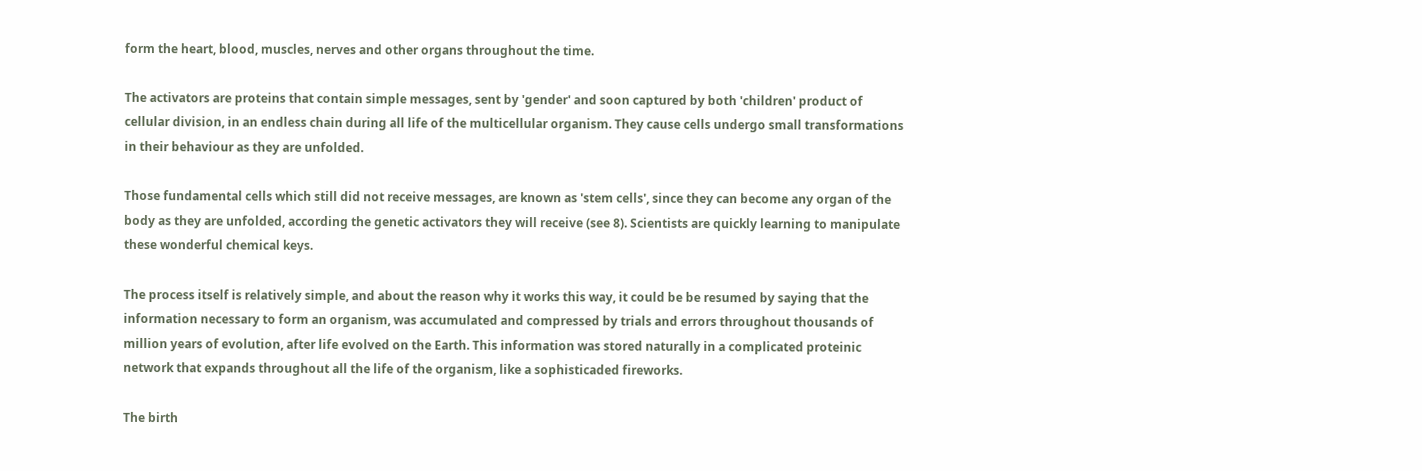form the heart, blood, muscles, nerves and other organs throughout the time.

The activators are proteins that contain simple messages, sent by 'gender' and soon captured by both 'children' product of cellular division, in an endless chain during all life of the multicellular organism. They cause cells undergo small transformations in their behaviour as they are unfolded.

Those fundamental cells which still did not receive messages, are known as 'stem cells', since they can become any organ of the body as they are unfolded, according the genetic activators they will receive (see 8). Scientists are quickly learning to manipulate these wonderful chemical keys.

The process itself is relatively simple, and about the reason why it works this way, it could be be resumed by saying that the information necessary to form an organism, was accumulated and compressed by trials and errors throughout thousands of million years of evolution, after life evolved on the Earth. This information was stored naturally in a complicated proteinic network that expands throughout all the life of the organism, like a sophisticaded fireworks.

The birth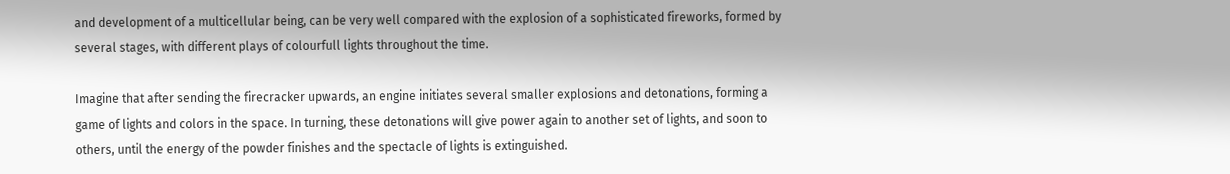and development of a multicellular being, can be very well compared with the explosion of a sophisticated fireworks, formed by several stages, with different plays of colourfull lights throughout the time.

Imagine that after sending the firecracker upwards, an engine initiates several smaller explosions and detonations, forming a game of lights and colors in the space. In turning, these detonations will give power again to another set of lights, and soon to others, until the energy of the powder finishes and the spectacle of lights is extinguished.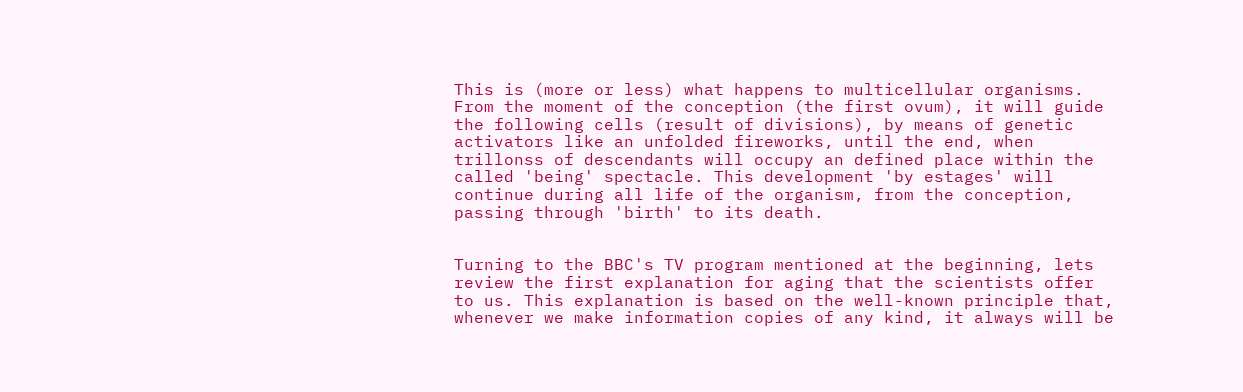This is (more or less) what happens to multicellular organisms. From the moment of the conception (the first ovum), it will guide the following cells (result of divisions), by means of genetic activators like an unfolded fireworks, until the end, when trillonss of descendants will occupy an defined place within the called 'being' spectacle. This development 'by estages' will continue during all life of the organism, from the conception, passing through 'birth' to its death.


Turning to the BBC's TV program mentioned at the beginning, lets review the first explanation for aging that the scientists offer to us. This explanation is based on the well-known principle that, whenever we make information copies of any kind, it always will be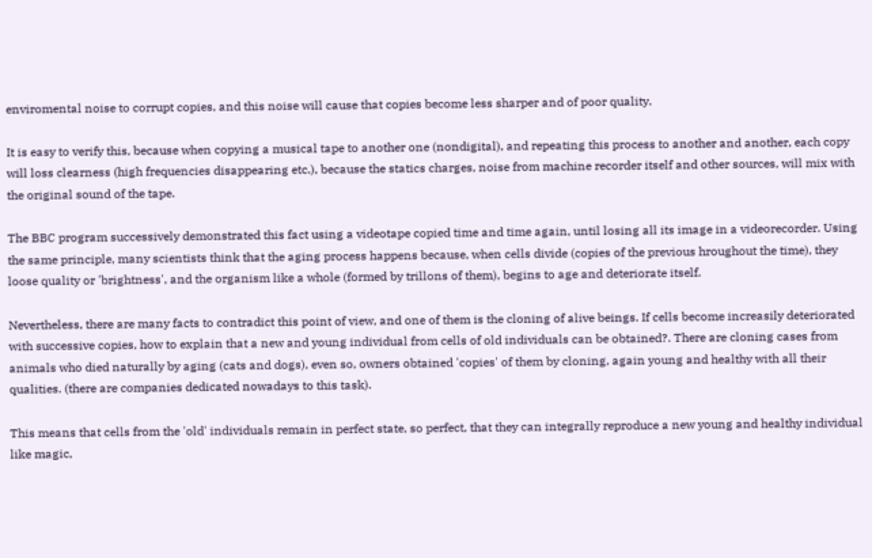enviromental noise to corrupt copies, and this noise will cause that copies become less sharper and of poor quality.

It is easy to verify this, because when copying a musical tape to another one (nondigital), and repeating this process to another and another, each copy will loss clearness (high frequencies disappearing etc.), because the statics charges, noise from machine recorder itself and other sources, will mix with the original sound of the tape.

The BBC program successively demonstrated this fact using a videotape copied time and time again, until losing all its image in a videorecorder. Using the same principle, many scientists think that the aging process happens because, when cells divide (copies of the previous hroughout the time), they loose quality or 'brightness', and the organism like a whole (formed by trillons of them), begins to age and deteriorate itself.

Nevertheless, there are many facts to contradict this point of view, and one of them is the cloning of alive beings. If cells become increasily deteriorated with successive copies, how to explain that a new and young individual from cells of old individuals can be obtained?. There are cloning cases from animals who died naturally by aging (cats and dogs), even so, owners obtained 'copies' of them by cloning, again young and healthy with all their qualities. (there are companies dedicated nowadays to this task).

This means that cells from the 'old' individuals remain in perfect state, so perfect, that they can integrally reproduce a new young and healthy individual like magic,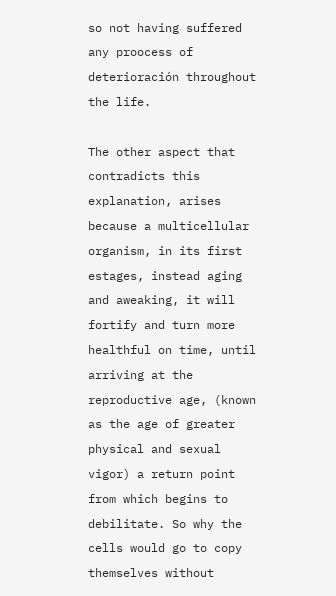so not having suffered any proocess of deterioración throughout the life.

The other aspect that contradicts this explanation, arises because a multicellular organism, in its first estages, instead aging and aweaking, it will fortify and turn more healthful on time, until arriving at the reproductive age, (known as the age of greater physical and sexual vigor) a return point from which begins to debilitate. So why the cells would go to copy themselves without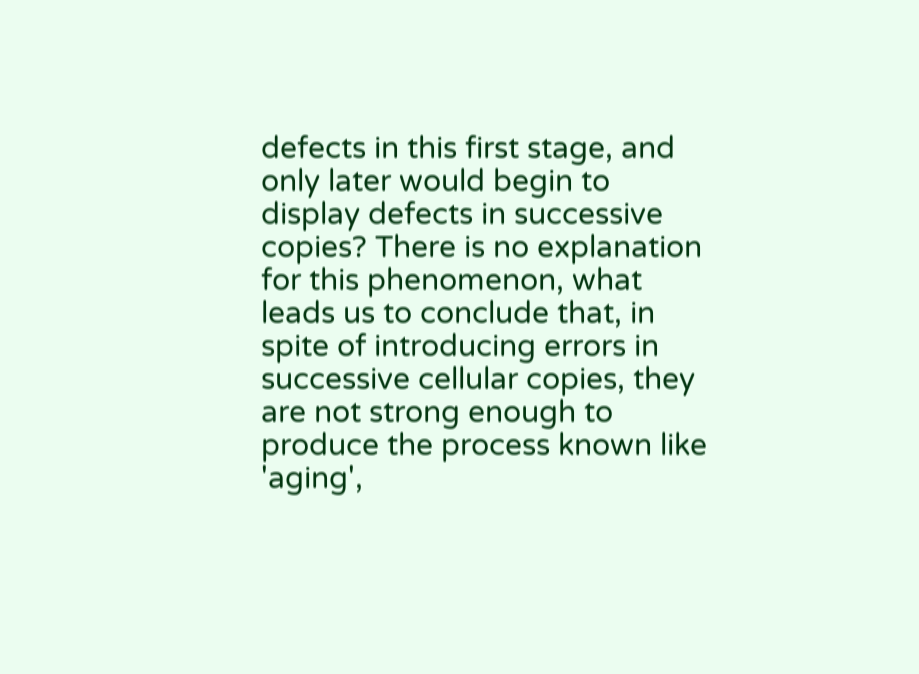defects in this first stage, and only later would begin to display defects in successive copies? There is no explanation for this phenomenon, what leads us to conclude that, in spite of introducing errors in successive cellular copies, they are not strong enough to produce the process known like 'aging',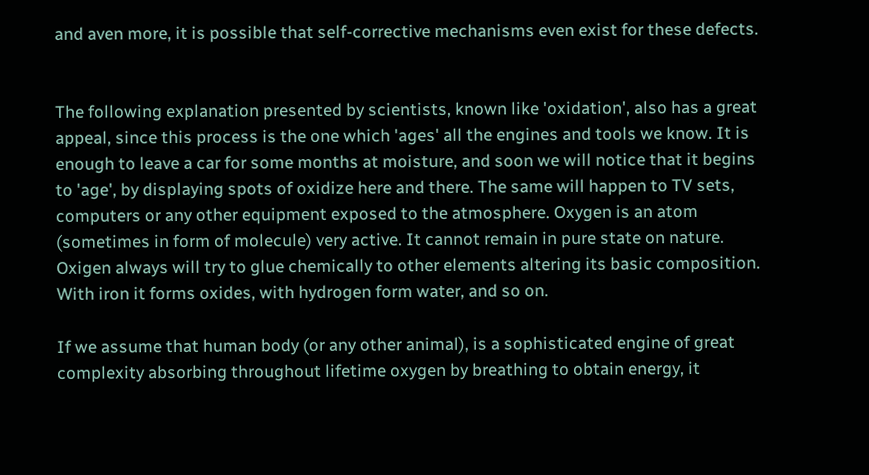and aven more, it is possible that self-corrective mechanisms even exist for these defects.


The following explanation presented by scientists, known like 'oxidation', also has a great appeal, since this process is the one which 'ages' all the engines and tools we know. It is enough to leave a car for some months at moisture, and soon we will notice that it begins to 'age', by displaying spots of oxidize here and there. The same will happen to TV sets, computers or any other equipment exposed to the atmosphere. Oxygen is an atom (sometimes in form of molecule) very active. It cannot remain in pure state on nature. Oxigen always will try to glue chemically to other elements altering its basic composition. With iron it forms oxides, with hydrogen form water, and so on.

If we assume that human body (or any other animal), is a sophisticated engine of great complexity absorbing throughout lifetime oxygen by breathing to obtain energy, it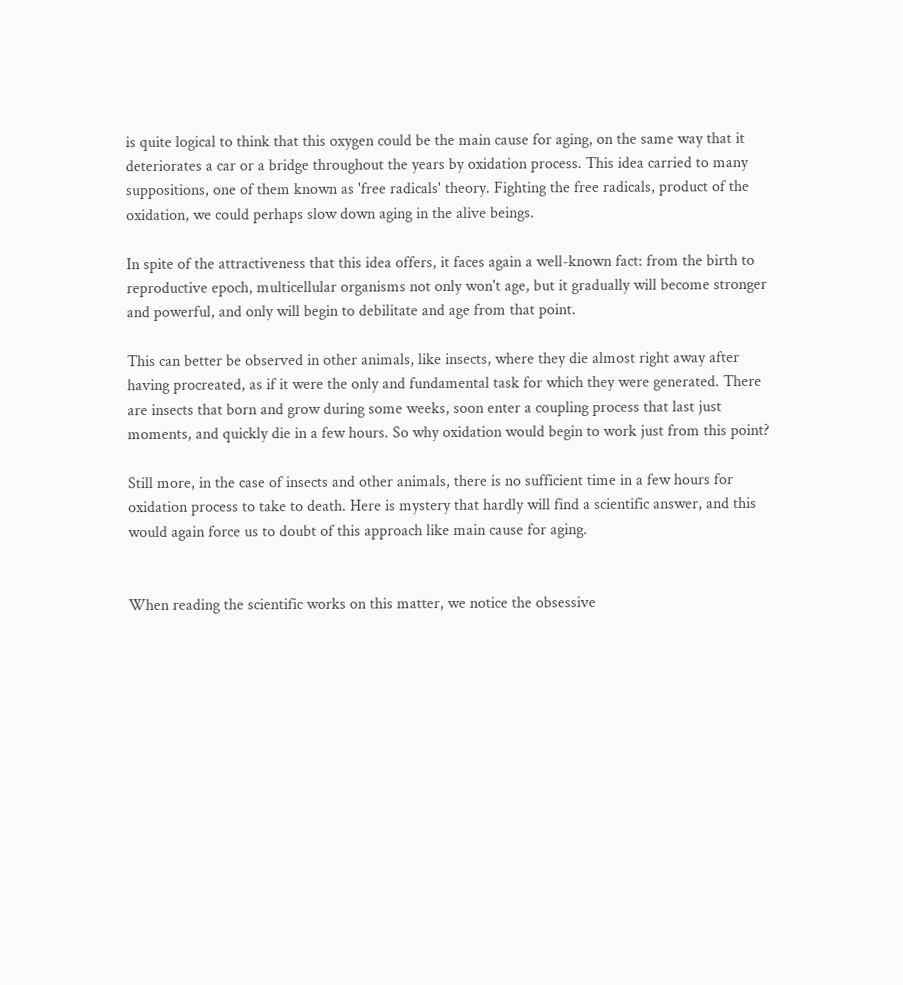is quite logical to think that this oxygen could be the main cause for aging, on the same way that it deteriorates a car or a bridge throughout the years by oxidation process. This idea carried to many suppositions, one of them known as 'free radicals' theory. Fighting the free radicals, product of the oxidation, we could perhaps slow down aging in the alive beings.

In spite of the attractiveness that this idea offers, it faces again a well-known fact: from the birth to reproductive epoch, multicellular organisms not only won't age, but it gradually will become stronger and powerful, and only will begin to debilitate and age from that point.

This can better be observed in other animals, like insects, where they die almost right away after having procreated, as if it were the only and fundamental task for which they were generated. There are insects that born and grow during some weeks, soon enter a coupling process that last just moments, and quickly die in a few hours. So why oxidation would begin to work just from this point?

Still more, in the case of insects and other animals, there is no sufficient time in a few hours for oxidation process to take to death. Here is mystery that hardly will find a scientific answer, and this would again force us to doubt of this approach like main cause for aging.


When reading the scientific works on this matter, we notice the obsessive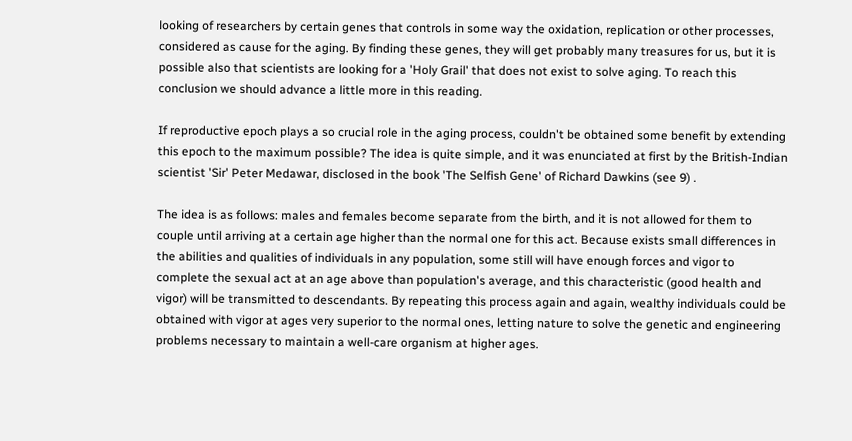looking of researchers by certain genes that controls in some way the oxidation, replication or other processes, considered as cause for the aging. By finding these genes, they will get probably many treasures for us, but it is possible also that scientists are looking for a 'Holy Grail' that does not exist to solve aging. To reach this conclusion we should advance a little more in this reading.

If reproductive epoch plays a so crucial role in the aging process, couldn't be obtained some benefit by extending this epoch to the maximum possible? The idea is quite simple, and it was enunciated at first by the British-Indian scientist 'Sir' Peter Medawar, disclosed in the book 'The Selfish Gene' of Richard Dawkins (see 9) .

The idea is as follows: males and females become separate from the birth, and it is not allowed for them to couple until arriving at a certain age higher than the normal one for this act. Because exists small differences in the abilities and qualities of individuals in any population, some still will have enough forces and vigor to complete the sexual act at an age above than population's average, and this characteristic (good health and vigor) will be transmitted to descendants. By repeating this process again and again, wealthy individuals could be obtained with vigor at ages very superior to the normal ones, letting nature to solve the genetic and engineering problems necessary to maintain a well-care organism at higher ages.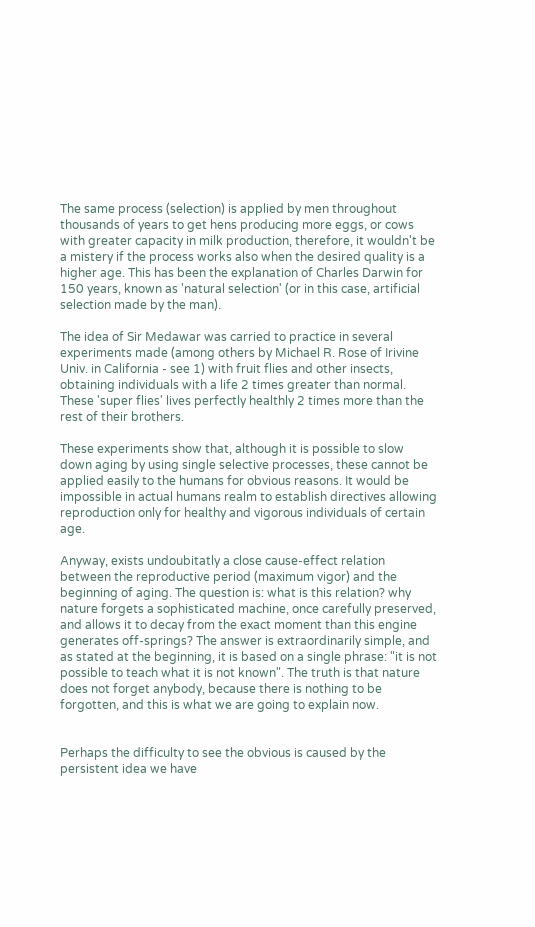The same process (selection) is applied by men throughout thousands of years to get hens producing more eggs, or cows with greater capacity in milk production, therefore, it wouldn't be a mistery if the process works also when the desired quality is a higher age. This has been the explanation of Charles Darwin for 150 years, known as 'natural selection' (or in this case, artificial selection made by the man).

The idea of Sir Medawar was carried to practice in several experiments made (among others by Michael R. Rose of Irivine Univ. in California - see 1) with fruit flies and other insects, obtaining individuals with a life 2 times greater than normal. These 'super flies' lives perfectly healthly 2 times more than the rest of their brothers.

These experiments show that, although it is possible to slow down aging by using single selective processes, these cannot be applied easily to the humans for obvious reasons. It would be impossible in actual humans realm to establish directives allowing reproduction only for healthy and vigorous individuals of certain age.

Anyway, exists undoubitatly a close cause-effect relation between the reproductive period (maximum vigor) and the beginning of aging. The question is: what is this relation? why nature forgets a sophisticated machine, once carefully preserved, and allows it to decay from the exact moment than this engine generates off-springs? The answer is extraordinarily simple, and as stated at the beginning, it is based on a single phrase: "it is not possible to teach what it is not known". The truth is that nature does not forget anybody, because there is nothing to be forgotten, and this is what we are going to explain now.


Perhaps the difficulty to see the obvious is caused by the persistent idea we have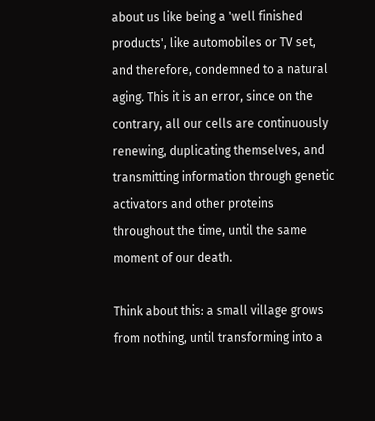about us like being a 'well finished products', like automobiles or TV set, and therefore, condemned to a natural aging. This it is an error, since on the contrary, all our cells are continuously renewing, duplicating themselves, and transmitting information through genetic activators and other proteins throughout the time, until the same moment of our death.

Think about this: a small village grows from nothing, until transforming into a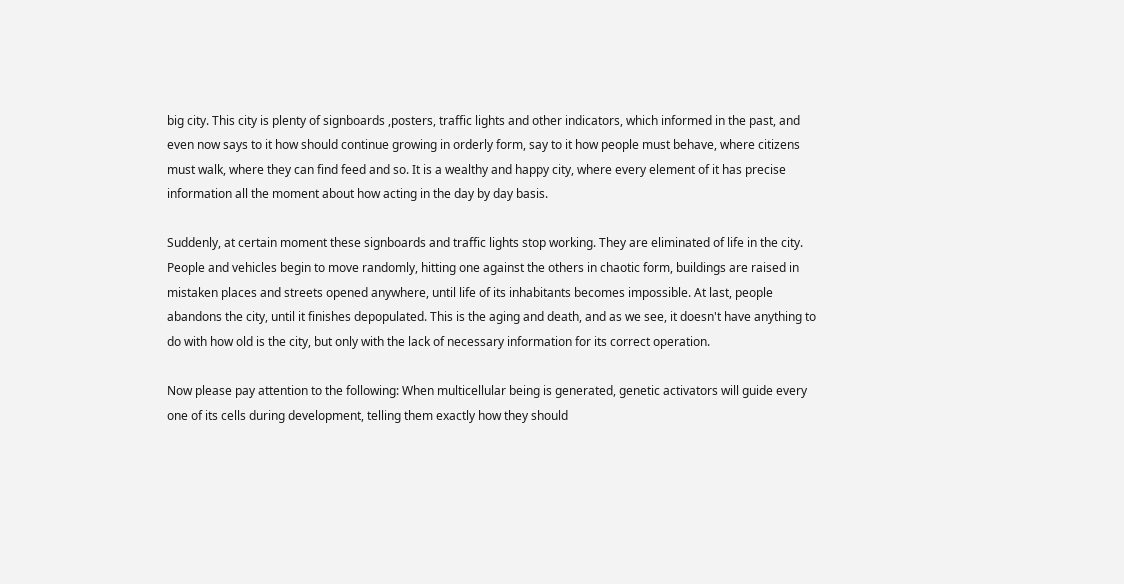big city. This city is plenty of signboards ,posters, traffic lights and other indicators, which informed in the past, and even now says to it how should continue growing in orderly form, say to it how people must behave, where citizens must walk, where they can find feed and so. It is a wealthy and happy city, where every element of it has precise information all the moment about how acting in the day by day basis.

Suddenly, at certain moment these signboards and traffic lights stop working. They are eliminated of life in the city. People and vehicles begin to move randomly, hitting one against the others in chaotic form, buildings are raised in mistaken places and streets opened anywhere, until life of its inhabitants becomes impossible. At last, people abandons the city, until it finishes depopulated. This is the aging and death, and as we see, it doesn't have anything to do with how old is the city, but only with the lack of necessary information for its correct operation.

Now please pay attention to the following: When multicellular being is generated, genetic activators will guide every one of its cells during development, telling them exactly how they should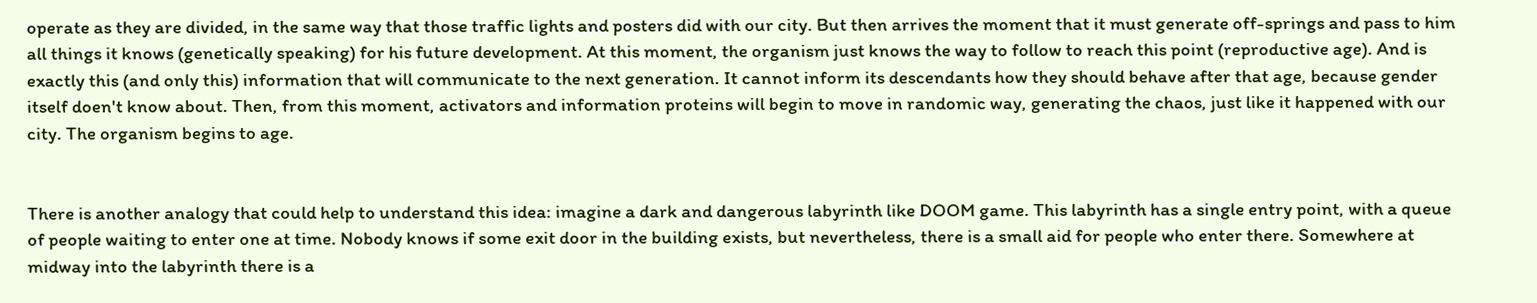operate as they are divided, in the same way that those traffic lights and posters did with our city. But then arrives the moment that it must generate off-springs and pass to him all things it knows (genetically speaking) for his future development. At this moment, the organism just knows the way to follow to reach this point (reproductive age). And is exactly this (and only this) information that will communicate to the next generation. It cannot inform its descendants how they should behave after that age, because gender itself doen't know about. Then, from this moment, activators and information proteins will begin to move in randomic way, generating the chaos, just like it happened with our city. The organism begins to age.


There is another analogy that could help to understand this idea: imagine a dark and dangerous labyrinth like DOOM game. This labyrinth has a single entry point, with a queue of people waiting to enter one at time. Nobody knows if some exit door in the building exists, but nevertheless, there is a small aid for people who enter there. Somewhere at midway into the labyrinth there is a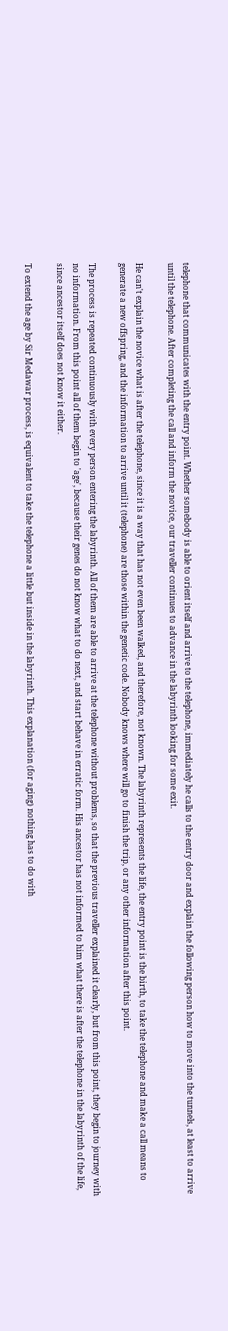telephone that communicates with the entry point. Whether somebody is able to orient itself and arrive to the telephone, immediately he calls to the entry door and explain the following person how to move into the tunnels, at least to arrive until the telephone. After completing the call and inform the novice, our traveller continues to advance in the labyrinth looking for some exit.

He can't explain the novice what is after the telephone, since it is a way that has not even been walked, and therefore, not known. The labyrinth represents the life, the entry point is the birth, to take the telephone and make a call means to generate a new offspring, and the information to arrive until it (telephone) are those within the genetic code. Nobody knows where will go to finish the trip, or any other information after this point.

The process is repeated continuously with every person entering the labyrinth. All of them are able to arrive at the telephone without problems, so that the previous traveller explained it clearly, but from this point, they begin to journey with no information. From this point all of them begin to 'age', because their genes do not know what to do next, and start behave in erratic form. His ancestor has not informed to him what there is after the telephone in the labyrinth of the life, since ancestor itself does not know it either.

To extend the age by Sir Medawar process, is equivalent to take the telephone a little but inside in the labyrinth. This explanation (for aging) nothing has to do with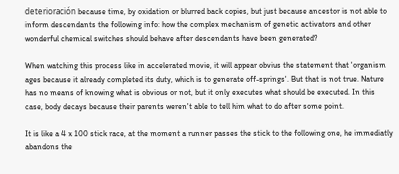deterioración because time, by oxidation or blurred back copies, but just because ancestor is not able to inform descendants the following info: how the complex mechanism of genetic activators and other wonderful chemical switches should behave after descendants have been generated?

When watching this process like in accelerated movie, it will appear obvius the statement that 'organism ages because it already completed its duty, which is to generate off-springs'. But that is not true. Nature has no means of knowing what is obvious or not, but it only executes what should be executed. In this case, body decays because their parents weren't able to tell him what to do after some point.

It is like a 4 x 100 stick race, at the moment a runner passes the stick to the following one, he immediatly abandons the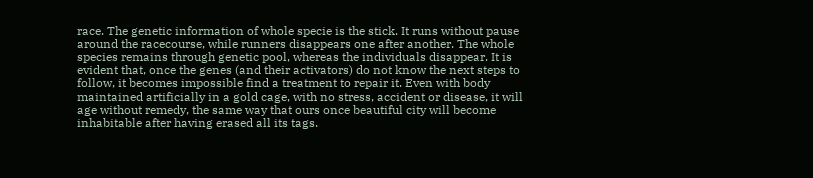race. The genetic information of whole specie is the stick. It runs without pause around the racecourse, while runners disappears one after another. The whole species remains through genetic pool, whereas the individuals disappear. It is evident that, once the genes (and their activators) do not know the next steps to follow, it becomes impossible find a treatment to repair it. Even with body maintained artificially in a gold cage, with no stress, accident or disease, it will age without remedy, the same way that ours once beautiful city will become inhabitable after having erased all its tags.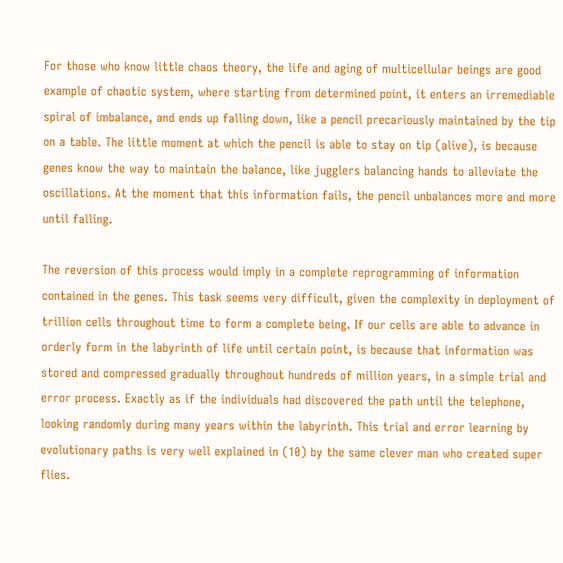For those who know little chaos theory, the life and aging of multicellular beings are good example of chaotic system, where starting from determined point, it enters an irremediable spiral of imbalance, and ends up falling down, like a pencil precariously maintained by the tip on a table. The little moment at which the pencil is able to stay on tip (alive), is because genes know the way to maintain the balance, like jugglers balancing hands to alleviate the oscillations. At the moment that this information fails, the pencil unbalances more and more until falling.

The reversion of this process would imply in a complete reprogramming of information contained in the genes. This task seems very difficult, given the complexity in deployment of trillion cells throughout time to form a complete being. If our cells are able to advance in orderly form in the labyrinth of life until certain point, is because that information was stored and compressed gradually throughout hundreds of million years, in a simple trial and error process. Exactly as if the individuals had discovered the path until the telephone, looking randomly during many years within the labyrinth. This trial and error learning by evolutionary paths is very well explained in (10) by the same clever man who created super flies.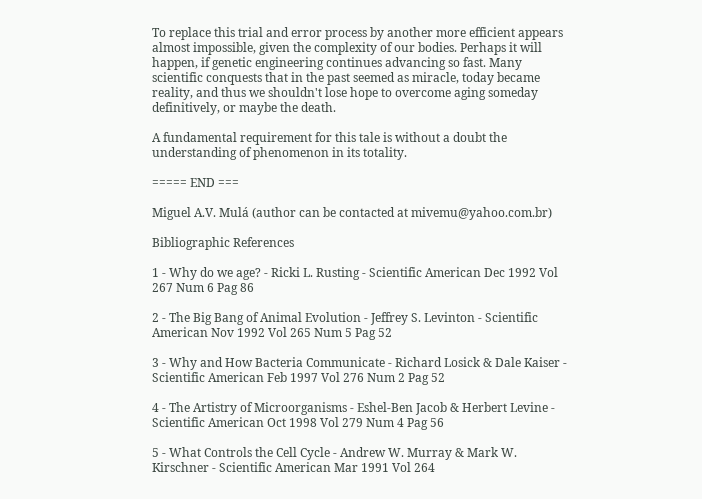To replace this trial and error process by another more efficient appears almost impossible, given the complexity of our bodies. Perhaps it will happen, if genetic engineering continues advancing so fast. Many scientific conquests that in the past seemed as miracle, today became reality, and thus we shouldn't lose hope to overcome aging someday definitively, or maybe the death.

A fundamental requirement for this tale is without a doubt the understanding of phenomenon in its totality.

===== END ===

Miguel A.V. Mulá (author can be contacted at mivemu@yahoo.com.br)

Bibliographic References

1 - Why do we age? - Ricki L. Rusting - Scientific American Dec 1992 Vol 267 Num 6 Pag 86

2 - The Big Bang of Animal Evolution - Jeffrey S. Levinton - Scientific American Nov 1992 Vol 265 Num 5 Pag 52

3 - Why and How Bacteria Communicate - Richard Losick & Dale Kaiser - Scientific American Feb 1997 Vol 276 Num 2 Pag 52

4 - The Artistry of Microorganisms - Eshel-Ben Jacob & Herbert Levine - Scientific American Oct 1998 Vol 279 Num 4 Pag 56

5 - What Controls the Cell Cycle - Andrew W. Murray & Mark W. Kirschner - Scientific American Mar 1991 Vol 264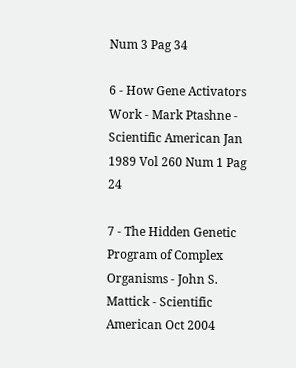Num 3 Pag 34

6 - How Gene Activators Work - Mark Ptashne - Scientific American Jan 1989 Vol 260 Num 1 Pag 24

7 - The Hidden Genetic Program of Complex Organisms - John S. Mattick - Scientific American Oct 2004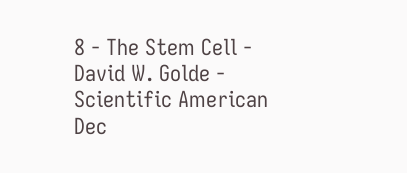8 - The Stem Cell - David W. Golde - Scientific American Dec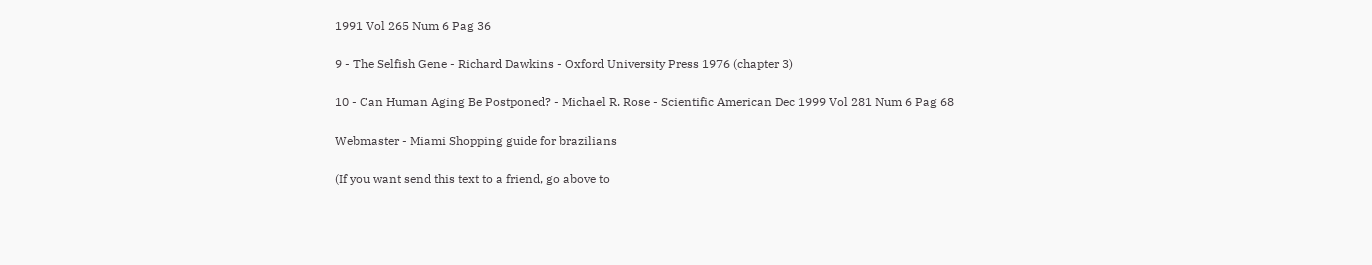1991 Vol 265 Num 6 Pag 36

9 - The Selfish Gene - Richard Dawkins - Oxford University Press 1976 (chapter 3)

10 - Can Human Aging Be Postponed? - Michael R. Rose - Scientific American Dec 1999 Vol 281 Num 6 Pag 68

Webmaster - Miami Shopping guide for brazilians

(If you want send this text to a friend, go above to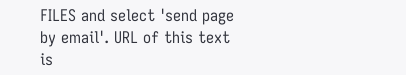FILES and select 'send page by email'. URL of this text is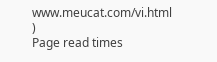www.meucat.com/vi.html )
Page read times